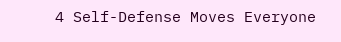4 Self-Defense Moves Everyone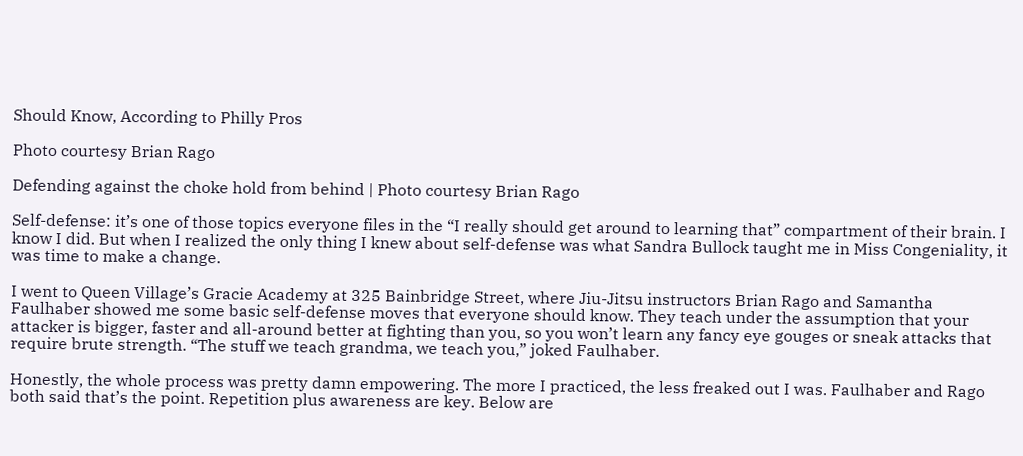Should Know, According to Philly Pros

Photo courtesy Brian Rago

Defending against the choke hold from behind | Photo courtesy Brian Rago

Self-defense: it’s one of those topics everyone files in the “I really should get around to learning that” compartment of their brain. I know I did. But when I realized the only thing I knew about self-defense was what Sandra Bullock taught me in Miss Congeniality, it was time to make a change.

I went to Queen Village’s Gracie Academy at 325 Bainbridge Street, where Jiu-Jitsu instructors Brian Rago and Samantha Faulhaber showed me some basic self-defense moves that everyone should know. They teach under the assumption that your attacker is bigger, faster and all-around better at fighting than you, so you won’t learn any fancy eye gouges or sneak attacks that require brute strength. “The stuff we teach grandma, we teach you,” joked Faulhaber.

Honestly, the whole process was pretty damn empowering. The more I practiced, the less freaked out I was. Faulhaber and Rago both said that’s the point. Repetition plus awareness are key. Below are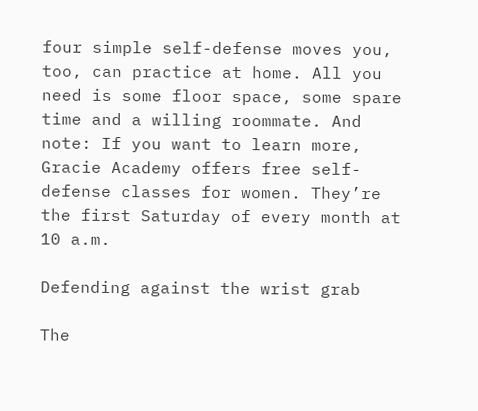four simple self-defense moves you, too, can practice at home. All you need is some floor space, some spare time and a willing roommate. And note: If you want to learn more, Gracie Academy offers free self-defense classes for women. They’re the first Saturday of every month at 10 a.m.

Defending against the wrist grab

The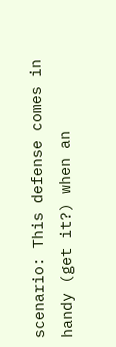scenario: This defense comes in handy (get it?) when an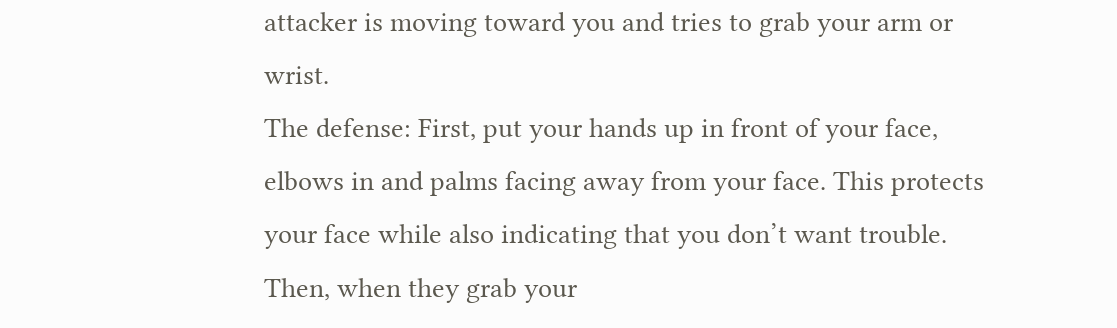attacker is moving toward you and tries to grab your arm or wrist.
The defense: First, put your hands up in front of your face, elbows in and palms facing away from your face. This protects your face while also indicating that you don’t want trouble. Then, when they grab your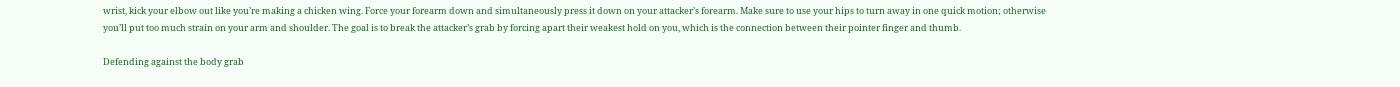wrist, kick your elbow out like you’re making a chicken wing. Force your forearm down and simultaneously press it down on your attacker’s forearm. Make sure to use your hips to turn away in one quick motion; otherwise you’ll put too much strain on your arm and shoulder. The goal is to break the attacker’s grab by forcing apart their weakest hold on you, which is the connection between their pointer finger and thumb.

Defending against the body grab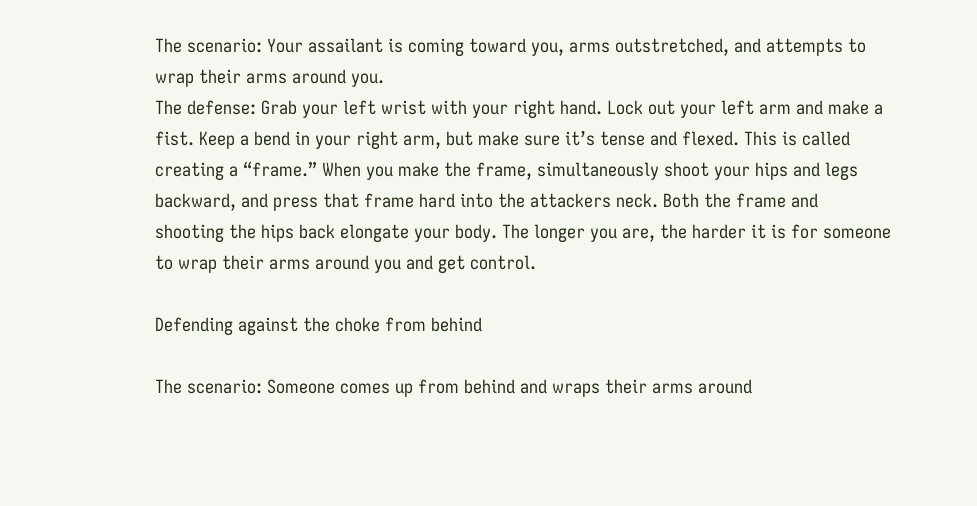The scenario: Your assailant is coming toward you, arms outstretched, and attempts to wrap their arms around you.
The defense: Grab your left wrist with your right hand. Lock out your left arm and make a fist. Keep a bend in your right arm, but make sure it’s tense and flexed. This is called creating a “frame.” When you make the frame, simultaneously shoot your hips and legs backward, and press that frame hard into the attackers neck. Both the frame and shooting the hips back elongate your body. The longer you are, the harder it is for someone to wrap their arms around you and get control.

Defending against the choke from behind

The scenario: Someone comes up from behind and wraps their arms around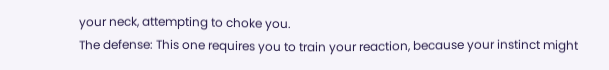your neck, attempting to choke you.
The defense: This one requires you to train your reaction, because your instinct might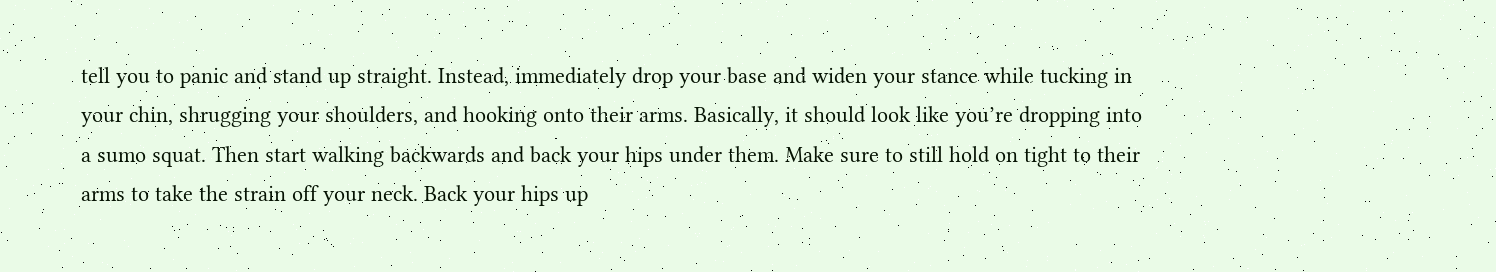tell you to panic and stand up straight. Instead, immediately drop your base and widen your stance while tucking in your chin, shrugging your shoulders, and hooking onto their arms. Basically, it should look like you’re dropping into a sumo squat. Then start walking backwards and back your hips under them. Make sure to still hold on tight to their arms to take the strain off your neck. Back your hips up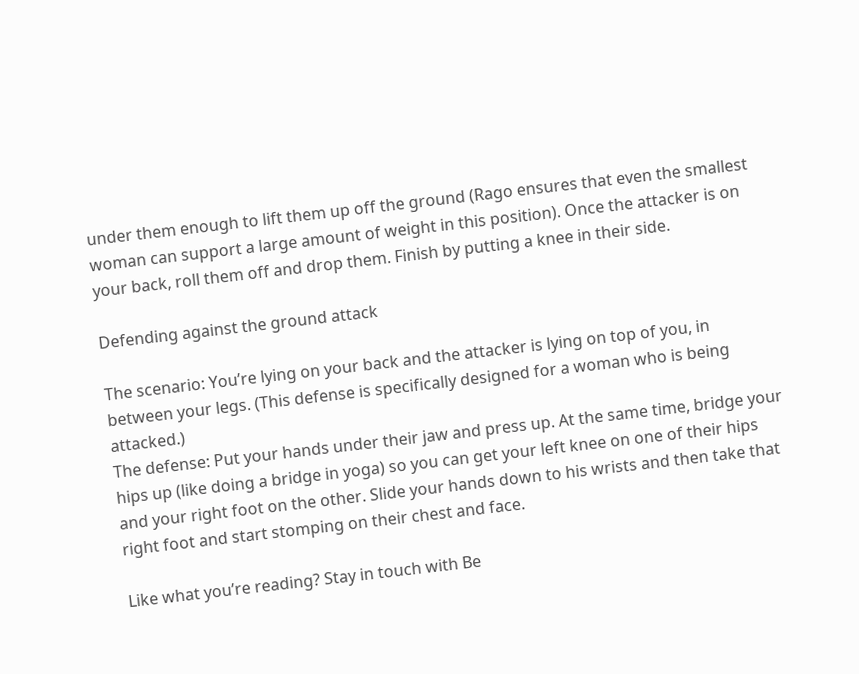under them enough to lift them up off the ground (Rago ensures that even the smallest woman can support a large amount of weight in this position). Once the attacker is on your back, roll them off and drop them. Finish by putting a knee in their side.

Defending against the ground attack

The scenario: You’re lying on your back and the attacker is lying on top of you, in between your legs. (This defense is specifically designed for a woman who is being attacked.)
The defense: Put your hands under their jaw and press up. At the same time, bridge your hips up (like doing a bridge in yoga) so you can get your left knee on one of their hips and your right foot on the other. Slide your hands down to his wrists and then take that right foot and start stomping on their chest and face.

Like what you’re reading? Stay in touch with Be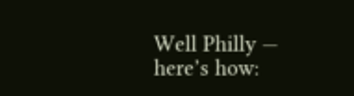Well Philly — here’s how: